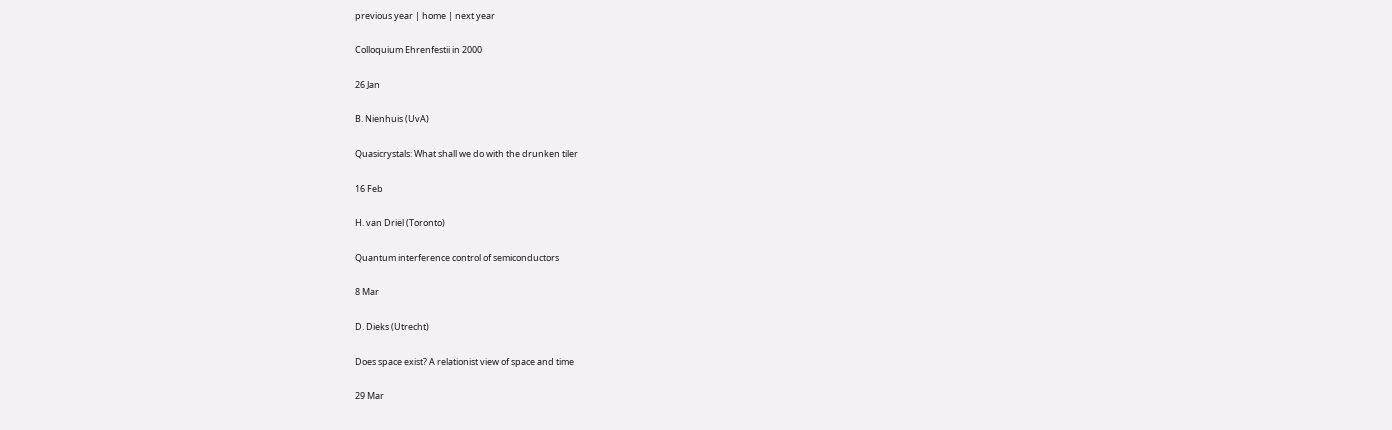previous year | home | next year

Colloquium Ehrenfestii in 2000

26 Jan

B. Nienhuis (UvA)

Quasicrystals: What shall we do with the drunken tiler

16 Feb

H. van Driel (Toronto)

Quantum interference control of semiconductors

8 Mar

D. Dieks (Utrecht)

Does space exist? A relationist view of space and time

29 Mar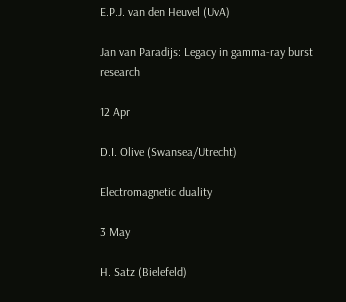E.P.J. van den Heuvel (UvA)

Jan van Paradijs: Legacy in gamma-ray burst research

12 Apr

D.I. Olive (Swansea/Utrecht)

Electromagnetic duality

3 May

H. Satz (Bielefeld)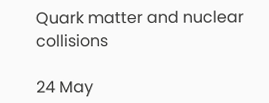Quark matter and nuclear collisions

24 May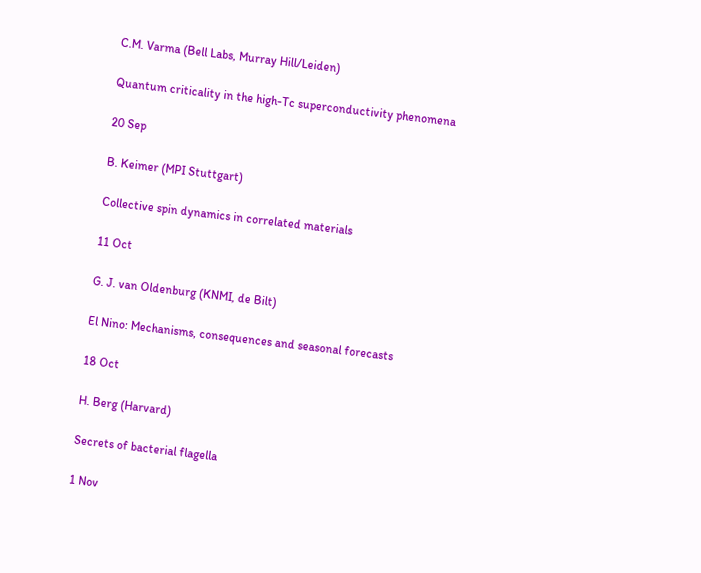C.M. Varma (Bell Labs, Murray Hill/Leiden)

Quantum criticality in the high-Tc superconductivity phenomena

20 Sep

B. Keimer (MPI Stuttgart)

Collective spin dynamics in correlated materials

11 Oct

G. J. van Oldenburg (KNMI, de Bilt)

El Nino: Mechanisms, consequences and seasonal forecasts

18 Oct

H. Berg (Harvard)

Secrets of bacterial flagella

1 Nov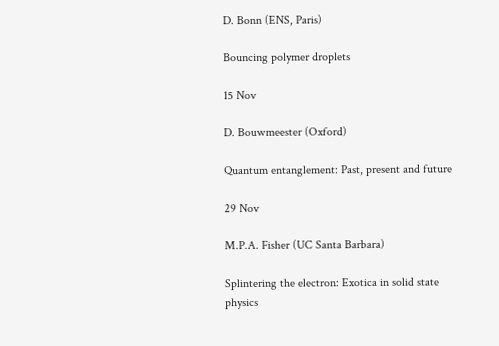D. Bonn (ENS, Paris)

Bouncing polymer droplets

15 Nov

D. Bouwmeester (Oxford)

Quantum entanglement: Past, present and future

29 Nov

M.P.A. Fisher (UC Santa Barbara)

Splintering the electron: Exotica in solid state physics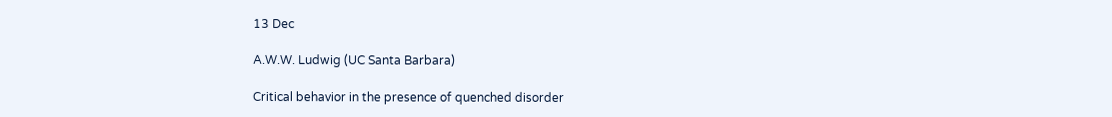13 Dec

A.W.W. Ludwig (UC Santa Barbara)

Critical behavior in the presence of quenched disorder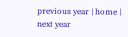previous year | home | next year